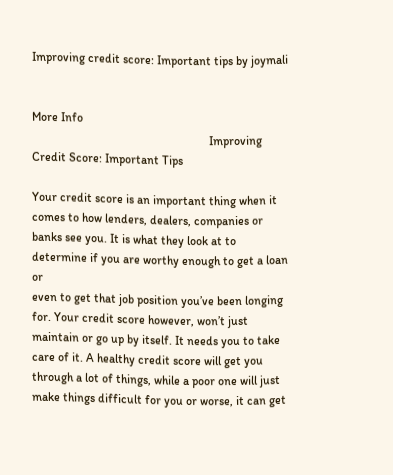Improving credit score: Important tips by joymali


More Info
                                                           Improving Credit Score: Important Tips

Your credit score is an important thing when it comes to how lenders, dealers, companies or
banks see you. It is what they look at to determine if you are worthy enough to get a loan or
even to get that job position you’ve been longing for. Your credit score however, won’t just
maintain or go up by itself. It needs you to take care of it. A healthy credit score will get you
through a lot of things, while a poor one will just make things difficult for you or worse, it can get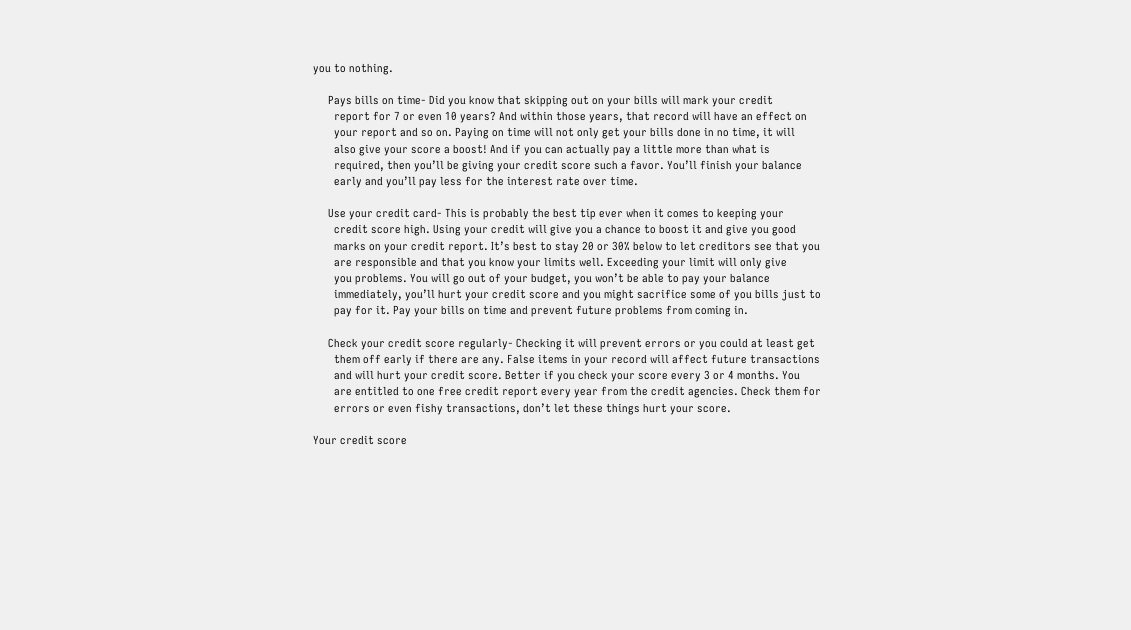you to nothing.

     Pays bills on time- Did you know that skipping out on your bills will mark your credit
       report for 7 or even 10 years? And within those years, that record will have an effect on
       your report and so on. Paying on time will not only get your bills done in no time, it will
       also give your score a boost! And if you can actually pay a little more than what is
       required, then you’ll be giving your credit score such a favor. You’ll finish your balance
       early and you’ll pay less for the interest rate over time.

     Use your credit card- This is probably the best tip ever when it comes to keeping your
       credit score high. Using your credit will give you a chance to boost it and give you good
       marks on your credit report. It’s best to stay 20 or 30% below to let creditors see that you
       are responsible and that you know your limits well. Exceeding your limit will only give
       you problems. You will go out of your budget, you won’t be able to pay your balance
       immediately, you’ll hurt your credit score and you might sacrifice some of you bills just to
       pay for it. Pay your bills on time and prevent future problems from coming in.

     Check your credit score regularly- Checking it will prevent errors or you could at least get
       them off early if there are any. False items in your record will affect future transactions
       and will hurt your credit score. Better if you check your score every 3 or 4 months. You
       are entitled to one free credit report every year from the credit agencies. Check them for
       errors or even fishy transactions, don’t let these things hurt your score.

Your credit score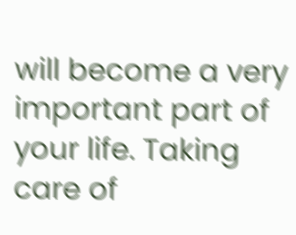will become a very important part of your life. Taking care of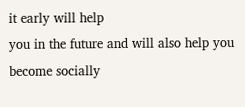it early will help
you in the future and will also help you become socially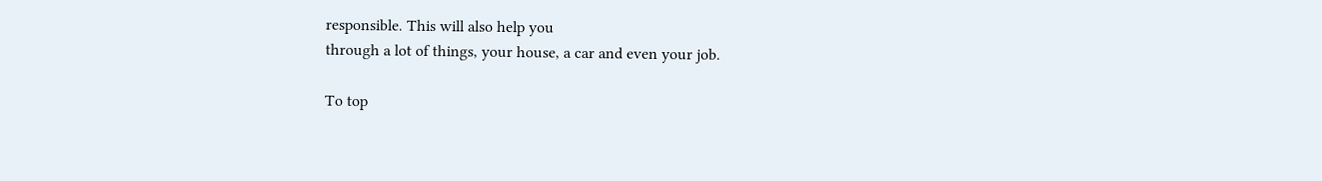responsible. This will also help you
through a lot of things, your house, a car and even your job.

To top